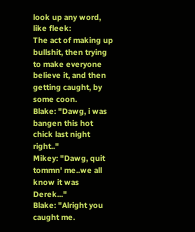look up any word, like fleek:
The act of making up bullshit, then trying to make everyone believe it, and then getting caught, by some coon.
Blake: "Dawg, i was bangen this hot chick last night right.."
Mikey: "Dawg, quit tommn' me..we all know it was Derek..."
Blake: "Alright you caught me.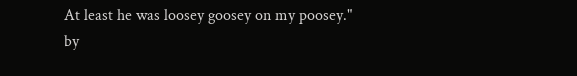At least he was loosey goosey on my poosey."
by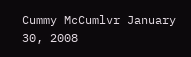Cummy McCumlvr January 30, 2008